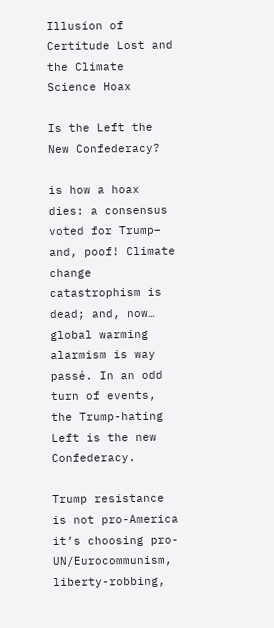Illusion of Certitude Lost and the Climate Science Hoax

Is the Left the New Confederacy?

is how a hoax dies: a consensus voted for Trump– and, poof! Climate change catastrophism is dead; and, now… global warming alarmism is way passé. In an odd turn of events, the Trump-hating Left is the new Confederacy.

Trump resistance is not pro-America it’s choosing pro-UN/Eurocommunism, liberty-robbing,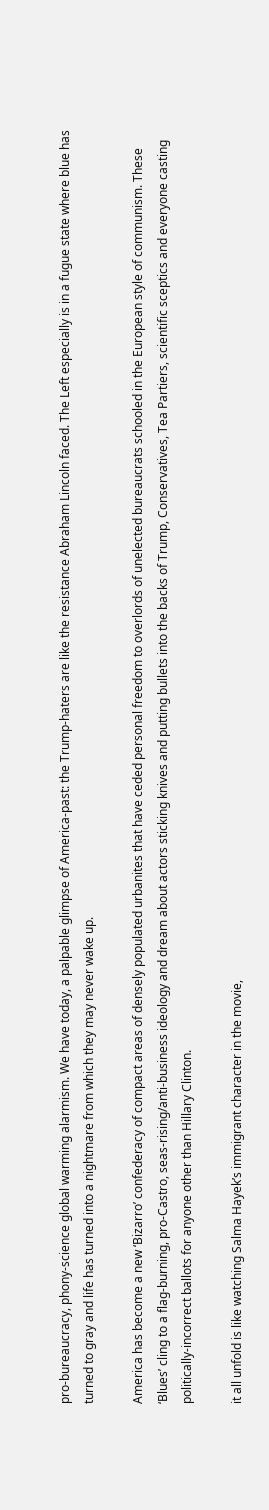pro-bureaucracy, phony-science global warming alarmism. We have today, a palpable glimpse of America-past: the Trump-haters are like the resistance Abraham Lincoln faced. The Left especially is in a fugue state where blue has turned to gray and life has turned into a nightmare from which they may never wake up.

America has become a new ‘Bizarro’ confederacy of compact areas of densely populated urbanites that have ceded personal freedom to overlords of unelected bureaucrats schooled in the European style of communism. These ‘Blues’ cling to a flag-burning, pro-Castro, seas-rising/anti-business ideology and dream about actors sticking knives and putting bullets into the backs of Trump, Conservatives, Tea Partiers, scientific sceptics and everyone casting politically-incorrect ballots for anyone other than Hillary Clinton.

it all unfold is like watching Salma Hayek’s immigrant character in the movie,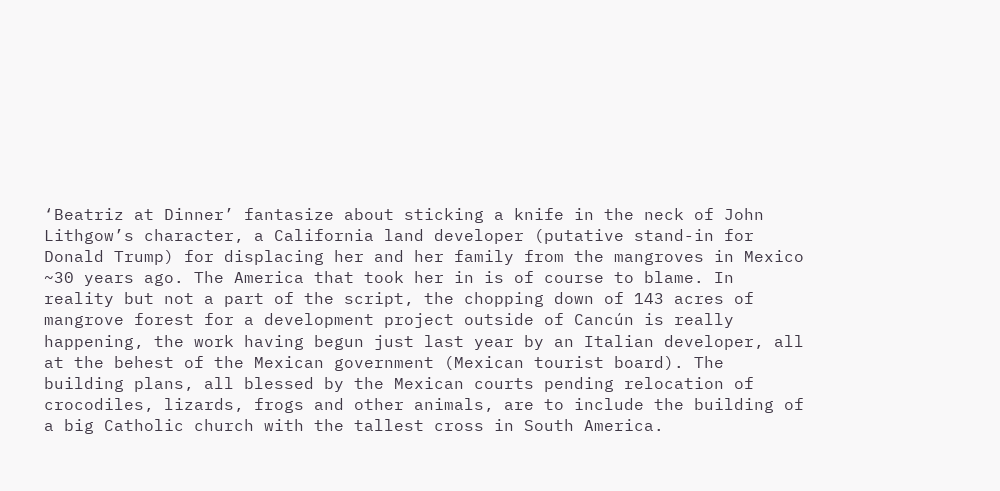‘Beatriz at Dinner’ fantasize about sticking a knife in the neck of John Lithgow’s character, a California land developer (putative stand-in for Donald Trump) for displacing her and her family from the mangroves in Mexico ~30 years ago. The America that took her in is of course to blame. In reality but not a part of the script, the chopping down of 143 acres of mangrove forest for a development project outside of Cancún is really happening, the work having begun just last year by an Italian developer, all at the behest of the Mexican government (Mexican tourist board). The building plans, all blessed by the Mexican courts pending relocation of crocodiles, lizards, frogs and other animals, are to include the building of a big Catholic church with the tallest cross in South America.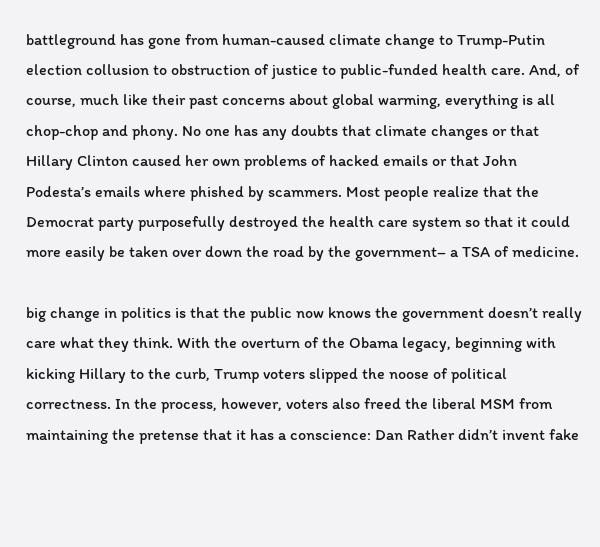battleground has gone from human-caused climate change to Trump-Putin election collusion to obstruction of justice to public-funded health care. And, of course, much like their past concerns about global warming, everything is all chop-chop and phony. No one has any doubts that climate changes or that Hillary Clinton caused her own problems of hacked emails or that John Podesta’s emails where phished by scammers. Most people realize that the Democrat party purposefully destroyed the health care system so that it could more easily be taken over down the road by the government– a TSA of medicine.

big change in politics is that the public now knows the government doesn’t really care what they think. With the overturn of the Obama legacy, beginning with kicking Hillary to the curb, Trump voters slipped the noose of political correctness. In the process, however, voters also freed the liberal MSM from maintaining the pretense that it has a conscience: Dan Rather didn’t invent fake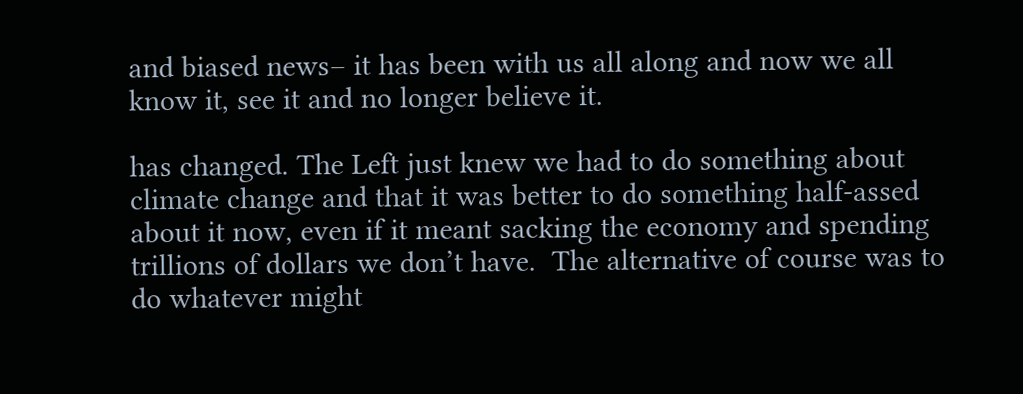and biased news– it has been with us all along and now we all know it, see it and no longer believe it.

has changed. The Left just knew we had to do something about climate change and that it was better to do something half-assed about it now, even if it meant sacking the economy and spending trillions of dollars we don’t have.  The alternative of course was to do whatever might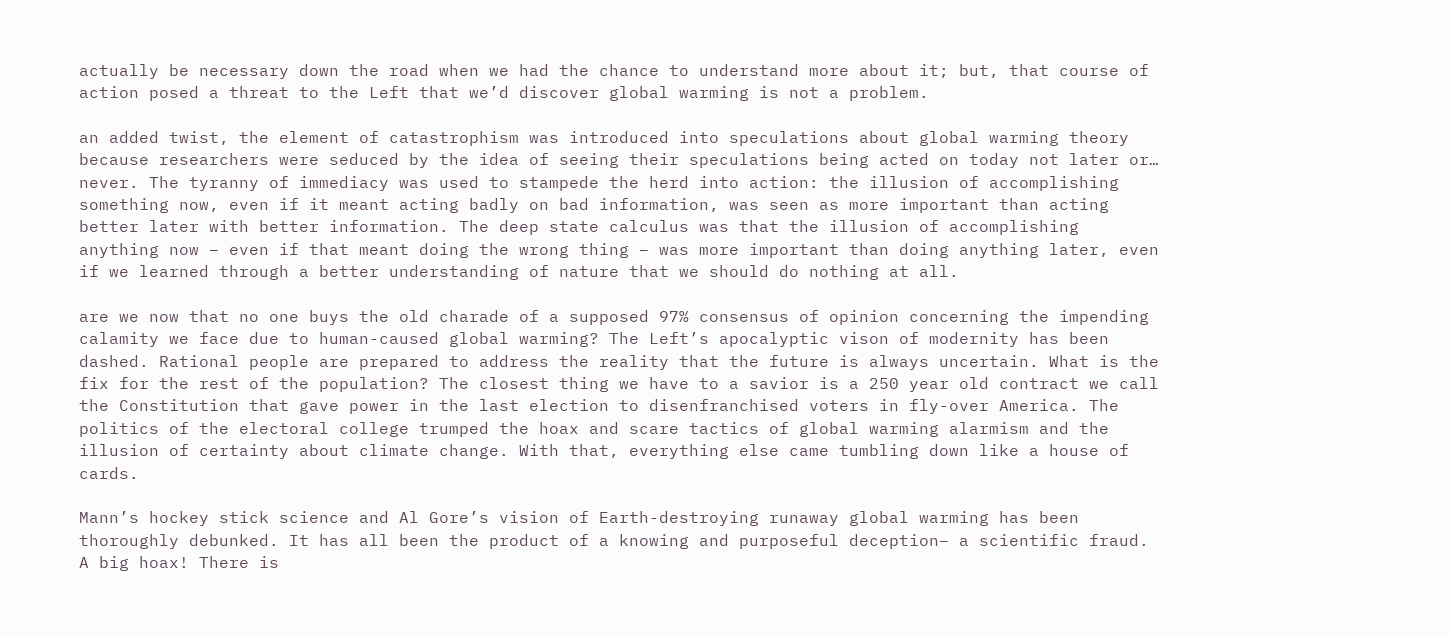actually be necessary down the road when we had the chance to understand more about it; but, that course of action posed a threat to the Left that we’d discover global warming is not a problem.

an added twist, the element of catastrophism was introduced into speculations about global warming theory because researchers were seduced by the idea of seeing their speculations being acted on today not later or… never. The tyranny of immediacy was used to stampede the herd into action: the illusion of accomplishing something now, even if it meant acting badly on bad information, was seen as more important than acting better later with better information. The deep state calculus was that the illusion of accomplishing anything now – even if that meant doing the wrong thing – was more important than doing anything later, even if we learned through a better understanding of nature that we should do nothing at all.

are we now that no one buys the old charade of a supposed 97% consensus of opinion concerning the impending calamity we face due to human-caused global warming? The Left’s apocalyptic vison of modernity has been dashed. Rational people are prepared to address the reality that the future is always uncertain. What is the fix for the rest of the population? The closest thing we have to a savior is a 250 year old contract we call the Constitution that gave power in the last election to disenfranchised voters in fly-over America. The politics of the electoral college trumped the hoax and scare tactics of global warming alarmism and the illusion of certainty about climate change. With that, everything else came tumbling down like a house of cards.

Mann’s hockey stick science and Al Gore’s vision of Earth-destroying runaway global warming has been thoroughly debunked. It has all been the product of a knowing and purposeful deception– a scientific fraud. A big hoax! There is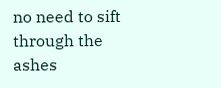no need to sift through the ashes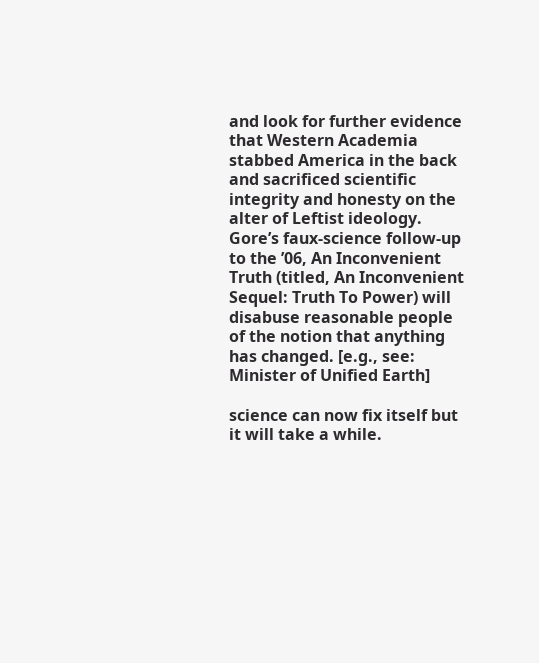and look for further evidence that Western Academia stabbed America in the back and sacrificed scientific integrity and honesty on the alter of Leftist ideology. Gore’s faux-science follow-up to the ’06, An Inconvenient Truth (titled, An Inconvenient Sequel: Truth To Power) will disabuse reasonable people of the notion that anything has changed. [e.g., see: Minister of Unified Earth]

science can now fix itself but it will take a while.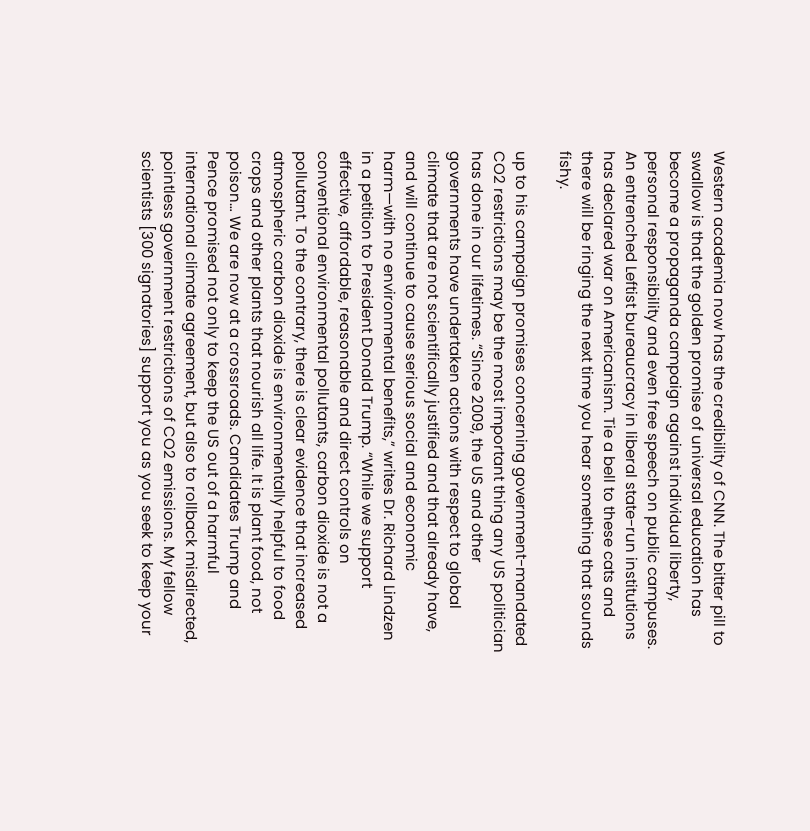Western academia now has the credibility of CNN. The bitter pill to swallow is that the golden promise of universal education has become a propaganda campaign against individual liberty, personal responsibility and even free speech on public campuses. An entrenched Leftist bureaucracy in liberal state-run institutions has declared war on Americanism. Tie a bell to these cats and there will be ringing the next time you hear something that sounds fishy.

up to his campaign promises concerning government-mandated CO2 restrictions may be the most important thing any US politician has done in our lifetimes. “Since 2009, the US and other governments have undertaken actions with respect to global climate that are not scientifically justified and that already have, and will continue to cause serious social and economic harm—with no environmental benefits,” writes Dr. Richard Lindzen in a petition to President Donald Trump. “While we support effective, affordable, reasonable and direct controls on conventional environmental pollutants, carbon dioxide is not a pollutant. To the contrary, there is clear evidence that increased atmospheric carbon dioxide is environmentally helpful to food crops and other plants that nourish all life. It is plant food, not poison… We are now at a crossroads. Candidates Trump and Pence promised not only to keep the US out of a harmful international climate agreement, but also to rollback misdirected, pointless government restrictions of CO2 emissions. My fellow scientists [300 signatories] support you as you seek to keep your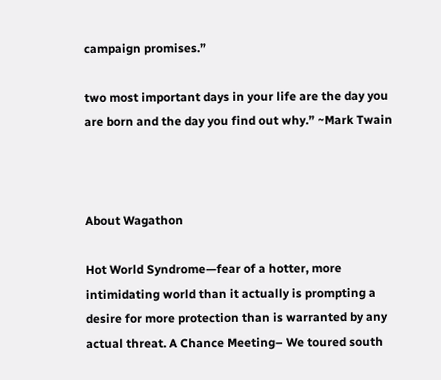campaign promises.”

two most important days in your life are the day you are born and the day you find out why.” ~Mark Twain



About Wagathon

Hot World Syndrome—fear of a hotter, more intimidating world than it actually is prompting a desire for more protection than is warranted by any actual threat. A Chance Meeting– We toured south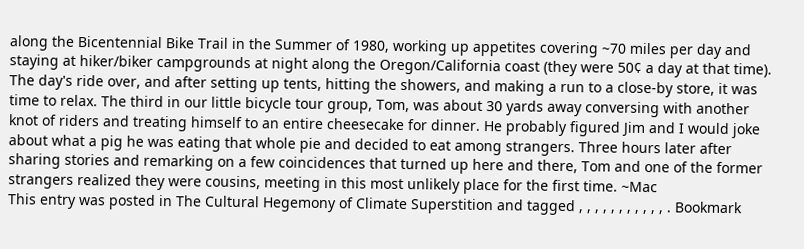along the Bicentennial Bike Trail in the Summer of 1980, working up appetites covering ~70 miles per day and staying at hiker/biker campgrounds at night along the Oregon/California coast (they were 50¢ a day at that time). The day's ride over, and after setting up tents, hitting the showers, and making a run to a close-by store, it was time to relax. The third in our little bicycle tour group, Tom, was about 30 yards away conversing with another knot of riders and treating himself to an entire cheesecake for dinner. He probably figured Jim and I would joke about what a pig he was eating that whole pie and decided to eat among strangers. Three hours later after sharing stories and remarking on a few coincidences that turned up here and there, Tom and one of the former strangers realized they were cousins, meeting in this most unlikely place for the first time. ~Mac
This entry was posted in The Cultural Hegemony of Climate Superstition and tagged , , , , , , , , , , , . Bookmark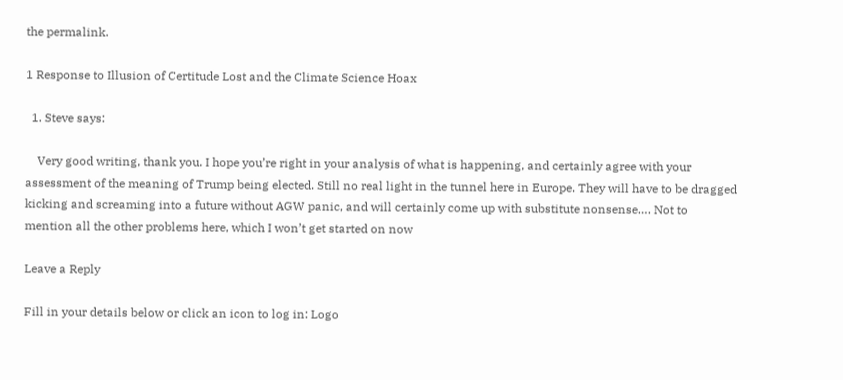the permalink.

1 Response to Illusion of Certitude Lost and the Climate Science Hoax

  1. Steve says:

    Very good writing, thank you. I hope you’re right in your analysis of what is happening, and certainly agree with your assessment of the meaning of Trump being elected. Still no real light in the tunnel here in Europe. They will have to be dragged kicking and screaming into a future without AGW panic, and will certainly come up with substitute nonsense…. Not to mention all the other problems here, which I won’t get started on now

Leave a Reply

Fill in your details below or click an icon to log in: Logo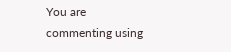You are commenting using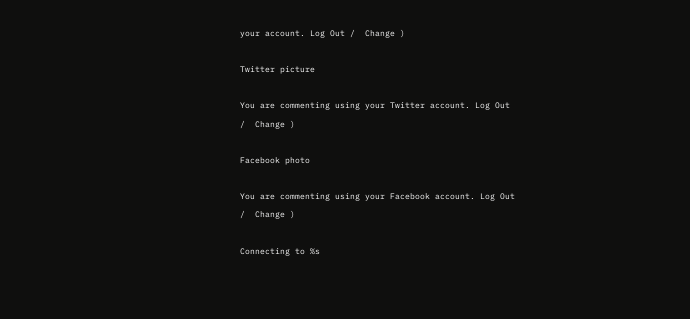your account. Log Out /  Change )

Twitter picture

You are commenting using your Twitter account. Log Out /  Change )

Facebook photo

You are commenting using your Facebook account. Log Out /  Change )

Connecting to %s